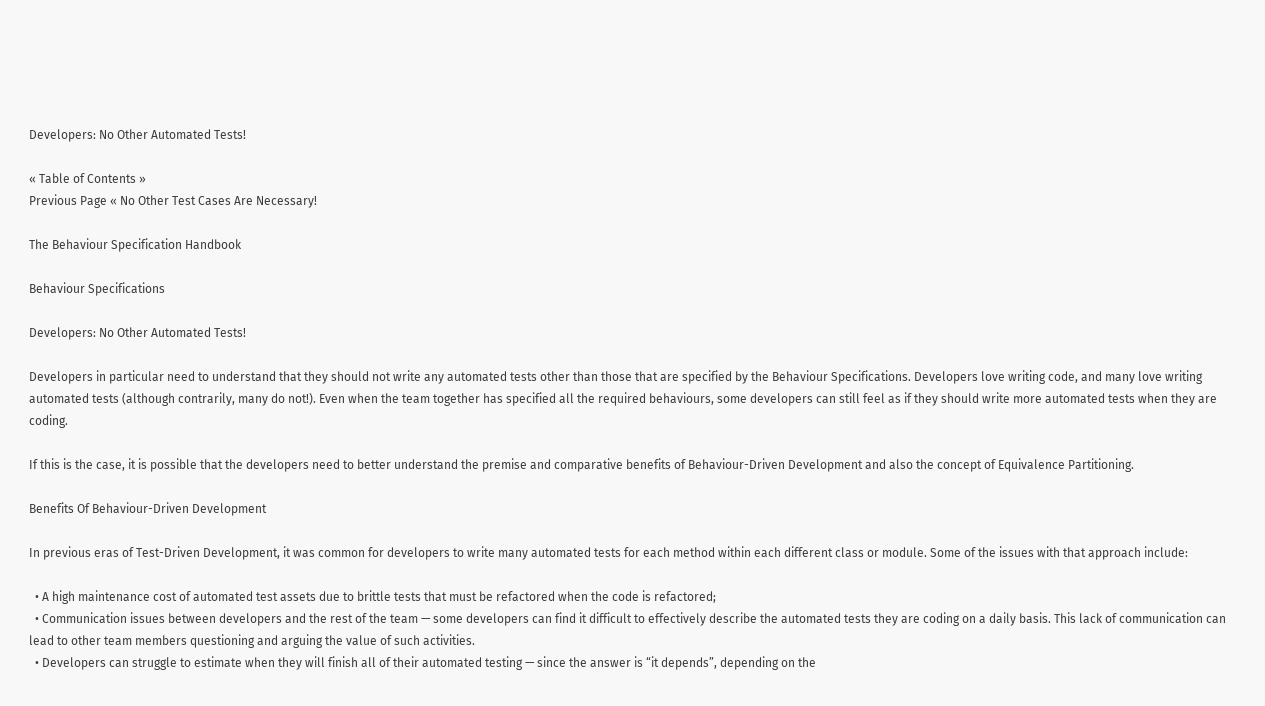Developers: No Other Automated Tests!

« Table of Contents »
Previous Page « No Other Test Cases Are Necessary!

The Behaviour Specification Handbook

Behaviour Specifications

Developers: No Other Automated Tests!

Developers in particular need to understand that they should not write any automated tests other than those that are specified by the Behaviour Specifications. Developers love writing code, and many love writing automated tests (although contrarily, many do not!). Even when the team together has specified all the required behaviours, some developers can still feel as if they should write more automated tests when they are coding.

If this is the case, it is possible that the developers need to better understand the premise and comparative benefits of Behaviour-Driven Development and also the concept of Equivalence Partitioning.

Benefits Of Behaviour-Driven Development

In previous eras of Test-Driven Development, it was common for developers to write many automated tests for each method within each different class or module. Some of the issues with that approach include:

  • A high maintenance cost of automated test assets due to brittle tests that must be refactored when the code is refactored;
  • Communication issues between developers and the rest of the team — some developers can find it difficult to effectively describe the automated tests they are coding on a daily basis. This lack of communication can lead to other team members questioning and arguing the value of such activities.
  • Developers can struggle to estimate when they will finish all of their automated testing — since the answer is “it depends”, depending on the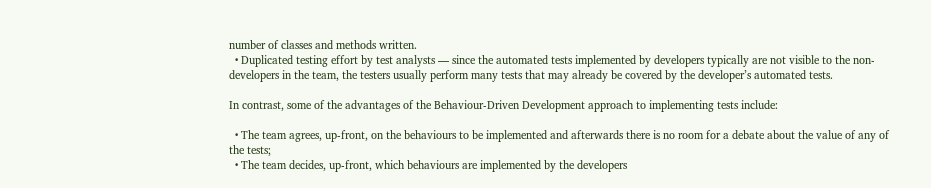number of classes and methods written.
  • Duplicated testing effort by test analysts — since the automated tests implemented by developers typically are not visible to the non-developers in the team, the testers usually perform many tests that may already be covered by the developer’s automated tests.

In contrast, some of the advantages of the Behaviour-Driven Development approach to implementing tests include:

  • The team agrees, up-front, on the behaviours to be implemented and afterwards there is no room for a debate about the value of any of the tests;
  • The team decides, up-front, which behaviours are implemented by the developers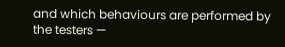and which behaviours are performed by the testers —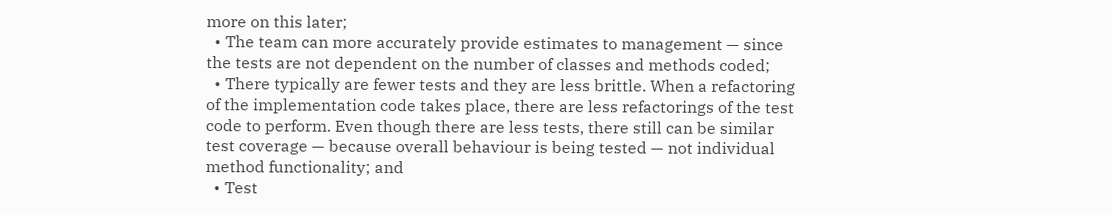more on this later;
  • The team can more accurately provide estimates to management — since the tests are not dependent on the number of classes and methods coded;
  • There typically are fewer tests and they are less brittle. When a refactoring of the implementation code takes place, there are less refactorings of the test code to perform. Even though there are less tests, there still can be similar test coverage — because overall behaviour is being tested — not individual method functionality; and
  • Test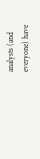analysts (and everyone) have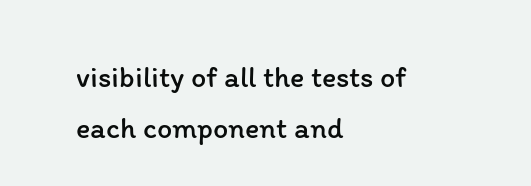visibility of all the tests of each component and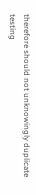therefore should not unknowingly duplicate testing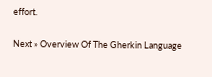effort.

Next » Overview Of The Gherkin Language